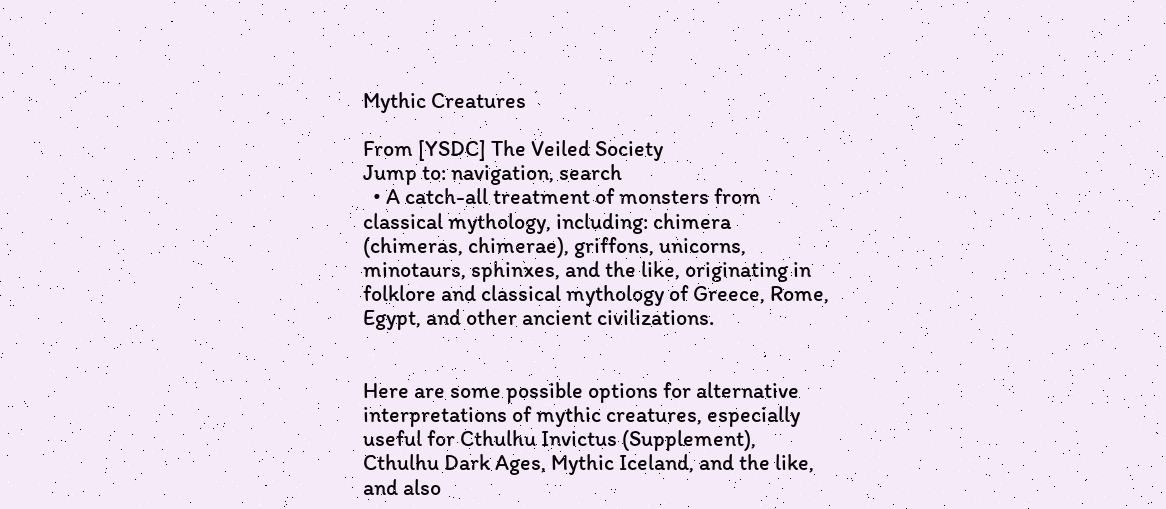Mythic Creatures

From [YSDC] The Veiled Society
Jump to: navigation, search
  • A catch-all treatment of monsters from classical mythology, including: chimera (chimeras, chimerae), griffons, unicorns, minotaurs, sphinxes, and the like, originating in folklore and classical mythology of Greece, Rome, Egypt, and other ancient civilizations.


Here are some possible options for alternative interpretations of mythic creatures, especially useful for Cthulhu Invictus (Supplement), Cthulhu Dark Ages, Mythic Iceland, and the like, and also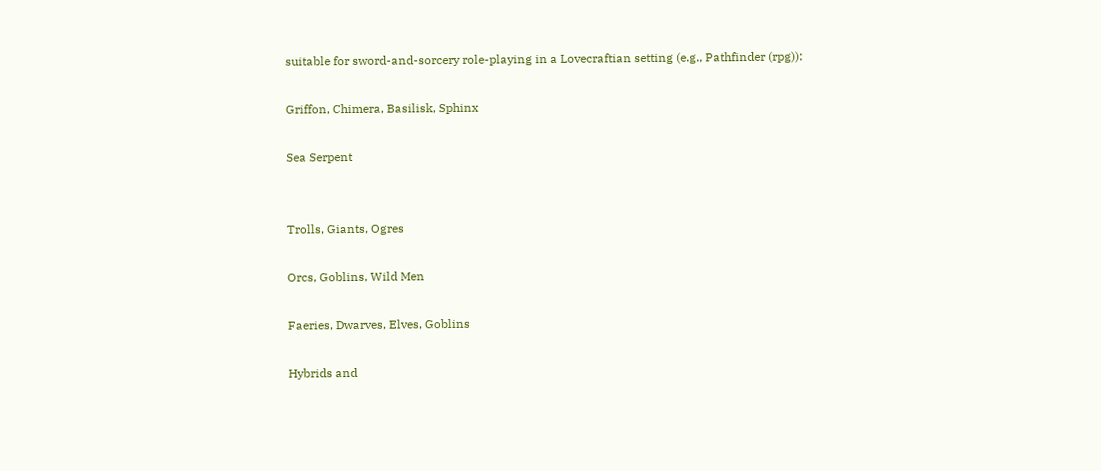suitable for sword-and-sorcery role-playing in a Lovecraftian setting (e.g., Pathfinder (rpg)):

Griffon, Chimera, Basilisk, Sphinx

Sea Serpent


Trolls, Giants, Ogres

Orcs, Goblins, Wild Men

Faeries, Dwarves, Elves, Goblins

Hybrids and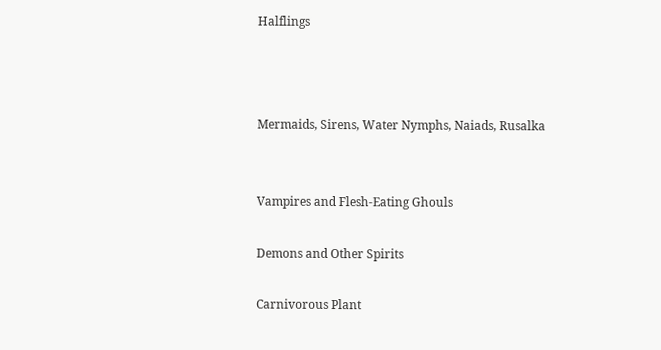Halflings



Mermaids, Sirens, Water Nymphs, Naiads, Rusalka


Vampires and Flesh-Eating Ghouls

Demons and Other Spirits

Carnivorous Plant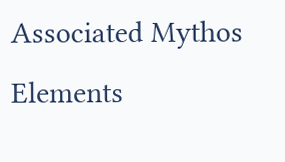Associated Mythos Elements